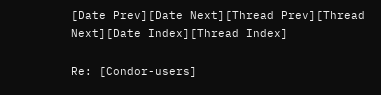[Date Prev][Date Next][Thread Prev][Thread Next][Date Index][Thread Index]

Re: [Condor-users]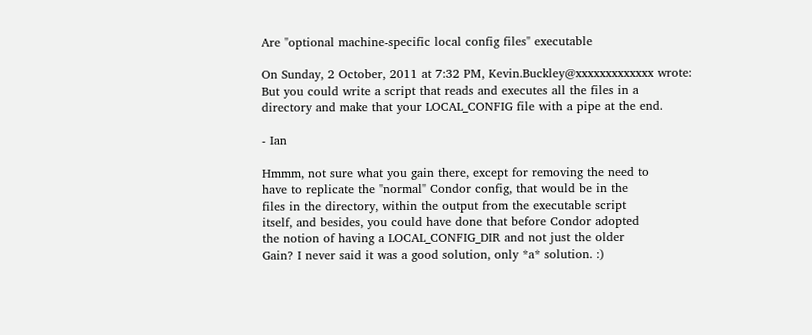Are "optional machine-specific local config files" executable

On Sunday, 2 October, 2011 at 7:32 PM, Kevin.Buckley@xxxxxxxxxxxxx wrote:
But you could write a script that reads and executes all the files in a
directory and make that your LOCAL_CONFIG file with a pipe at the end.

- Ian

Hmmm, not sure what you gain there, except for removing the need to
have to replicate the "normal" Condor config, that would be in the
files in the directory, within the output from the executable script
itself, and besides, you could have done that before Condor adopted
the notion of having a LOCAL_CONFIG_DIR and not just the older
Gain? I never said it was a good solution, only *a* solution. :)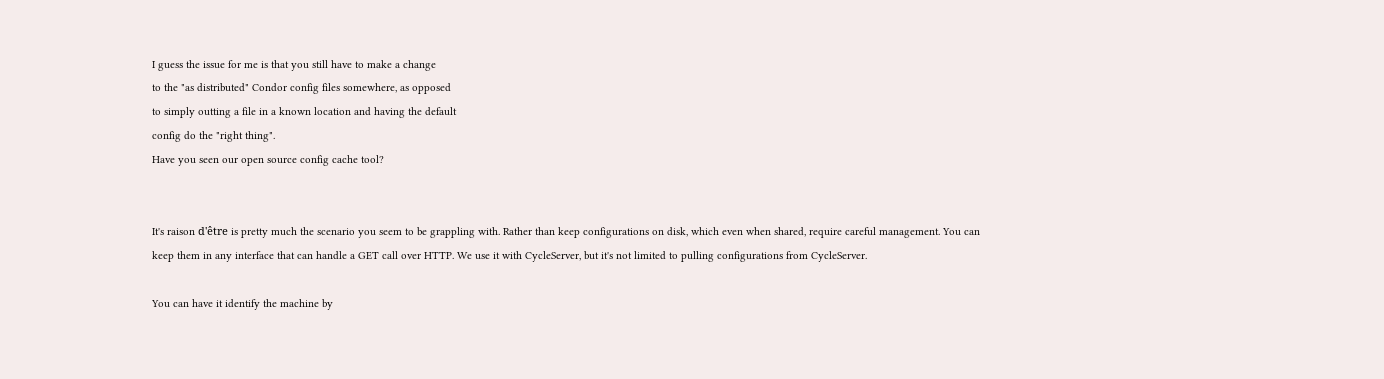I guess the issue for me is that you still have to make a change
to the "as distributed" Condor config files somewhere, as opposed
to simply outting a file in a known location and having the default
config do the "right thing".
Have you seen our open source config cache tool?


It's raison d'être is pretty much the scenario you seem to be grappling with. Rather than keep configurations on disk, which even when shared, require careful management. You can keep them in any interface that can handle a GET call over HTTP. We use it with CycleServer, but it's not limited to pulling configurations from CycleServer.

You can have it identify the machine by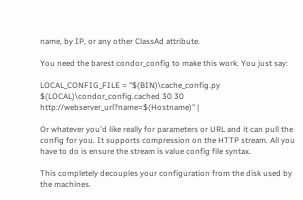name, by IP, or any other ClassAd attribute.

You need the barest condor_config to make this work. You just say:

LOCAL_CONFIG_FILE = "$(BIN)\cache_config.py $(LOCAL)\condor_config.cached 30 30 http://webserver_url?name=$(Hostname)" |

Or whatever you'd like really for parameters or URL and it can pull the config for you. It supports compression on the HTTP stream. All you have to do is ensure the stream is value config file syntax.

This completely decouples your configuration from the disk used by the machines.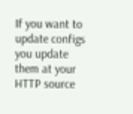If you want to update configs you update them at your HTTP source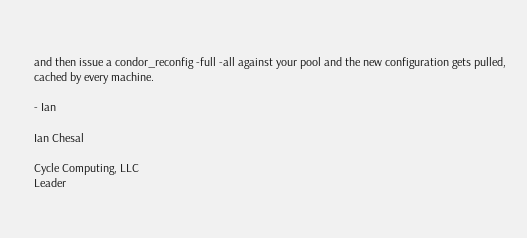and then issue a condor_reconfig -full -all against your pool and the new configuration gets pulled, cached by every machine.

- Ian

Ian Chesal

Cycle Computing, LLC
Leader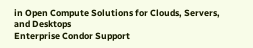in Open Compute Solutions for Clouds, Servers, and Desktops
Enterprise Condor Support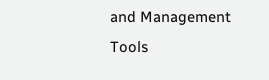and Management Tools